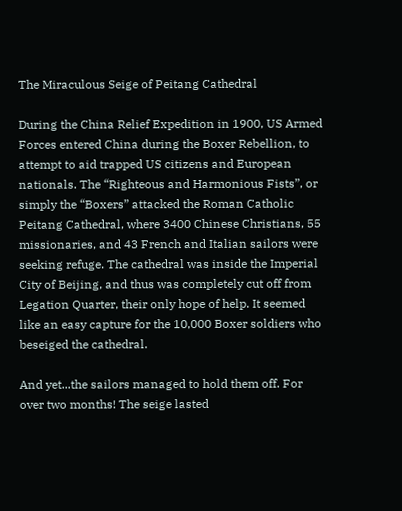The Miraculous Seige of Peitang Cathedral

During the China Relief Expedition in 1900, US Armed Forces entered China during the Boxer Rebellion, to attempt to aid trapped US citizens and European nationals. The “Righteous and Harmonious Fists”, or simply the “Boxers” attacked the Roman Catholic Peitang Cathedral, where 3400 Chinese Christians, 55 missionaries, and 43 French and Italian sailors were seeking refuge. The cathedral was inside the Imperial City of Beijing, and thus was completely cut off from Legation Quarter, their only hope of help. It seemed like an easy capture for the 10,000 Boxer soldiers who beseiged the cathedral.

And yet...the sailors managed to hold them off. For over two months! The seige lasted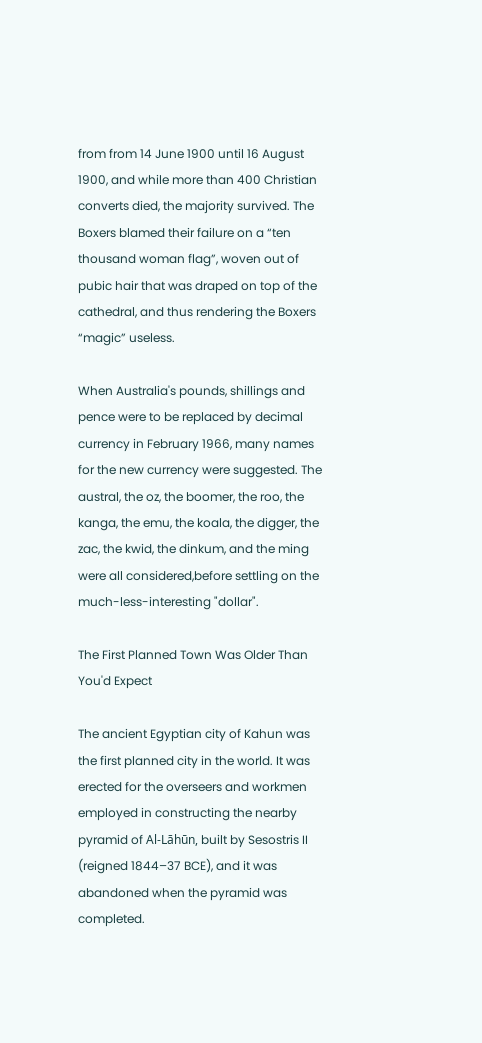from from 14 June 1900 until 16 August 1900, and while more than 400 Christian converts died, the majority survived. The Boxers blamed their failure on a “ten thousand woman flag”, woven out of pubic hair that was draped on top of the cathedral, and thus rendering the Boxers “magic” useless.

When Australia's pounds, shillings and pence were to be replaced by decimal currency in February 1966, many names for the new currency were suggested. The austral, the oz, the boomer, the roo, the kanga, the emu, the koala, the digger, the zac, the kwid, the dinkum, and the ming were all considered,before settling on the much-less-interesting "dollar".

The First Planned Town Was Older Than You'd Expect

The ancient Egyptian city of Kahun was the first planned city in the world. It was erected for the overseers and workmen employed in constructing the nearby pyramid of Al-Lāhūn, built by Sesostris II (reigned 1844–37 BCE), and it was abandoned when the pyramid was completed.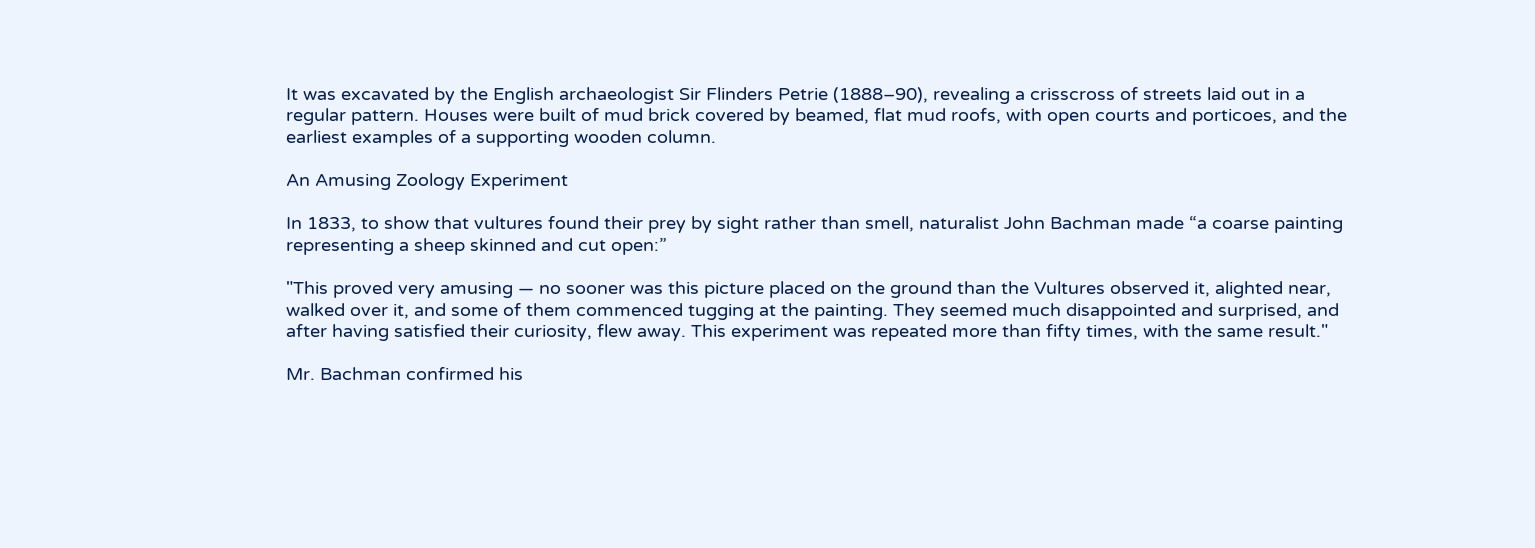It was excavated by the English archaeologist Sir Flinders Petrie (1888–90), revealing a crisscross of streets laid out in a regular pattern. Houses were built of mud brick covered by beamed, flat mud roofs, with open courts and porticoes, and the earliest examples of a supporting wooden column.

An Amusing Zoology Experiment

In 1833, to show that vultures found their prey by sight rather than smell, naturalist John Bachman made “a coarse painting representing a sheep skinned and cut open:”

"This proved very amusing — no sooner was this picture placed on the ground than the Vultures observed it, alighted near, walked over it, and some of them commenced tugging at the painting. They seemed much disappointed and surprised, and after having satisfied their curiosity, flew away. This experiment was repeated more than fifty times, with the same result."

Mr. Bachman confirmed his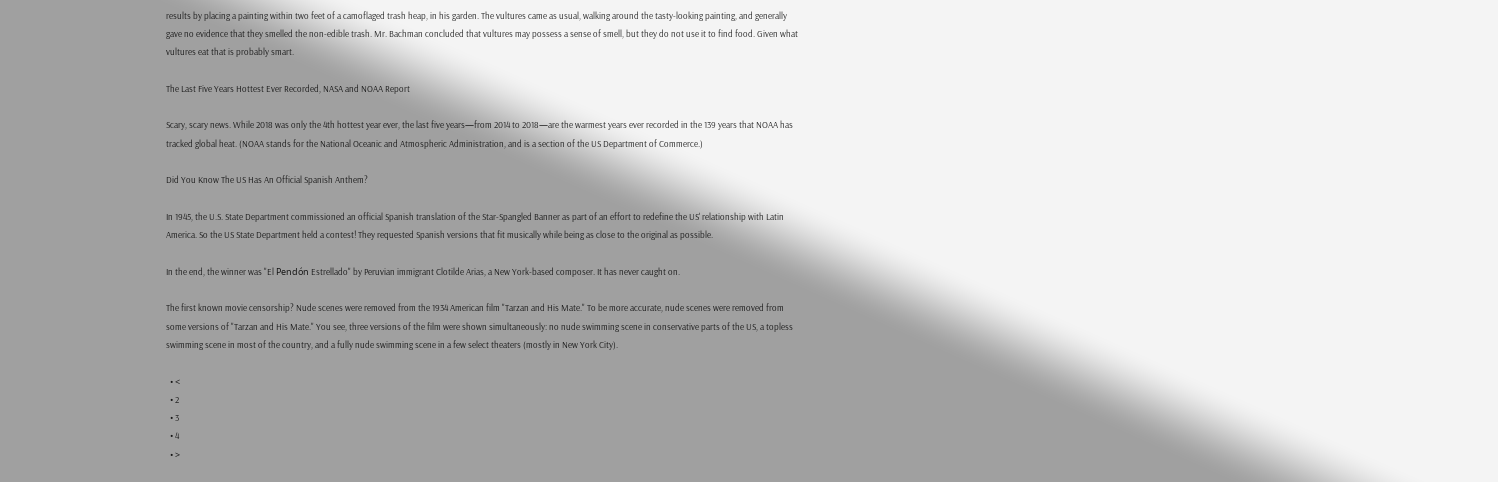results by placing a painting within two feet of a camoflaged trash heap, in his garden. The vultures came as usual, walking around the tasty-looking painting, and generally gave no evidence that they smelled the non-edible trash. Mr. Bachman concluded that vultures may possess a sense of smell, but they do not use it to find food. Given what vultures eat that is probably smart.

The Last Five Years Hottest Ever Recorded, NASA and NOAA Report

Scary, scary news. While 2018 was only the 4th hottest year ever, the last five years—from 2014 to 2018—are the warmest years ever recorded in the 139 years that NOAA has tracked global heat. (NOAA stands for the National Oceanic and Atmospheric Administration, and is a section of the US Department of Commerce.)

Did You Know The US Has An Official Spanish Anthem?

In 1945, the U.S. State Department commissioned an official Spanish translation of the Star-Spangled Banner as part of an effort to redefine the US' relationship with Latin America. So the US State Department held a contest! They requested Spanish versions that fit musically while being as close to the original as possible.

In the end, the winner was "El Pendón Estrellado" by Peruvian immigrant Clotilde Arias, a New York-based composer. It has never caught on.

The first known movie censorship? Nude scenes were removed from the 1934 American film "Tarzan and His Mate." To be more accurate, nude scenes were removed from some versions of "Tarzan and His Mate." You see, three versions of the film were shown simultaneously: no nude swimming scene in conservative parts of the US, a topless swimming scene in most of the country, and a fully nude swimming scene in a few select theaters (mostly in New York City).

  • <
  • 2
  • 3
  • 4
  • >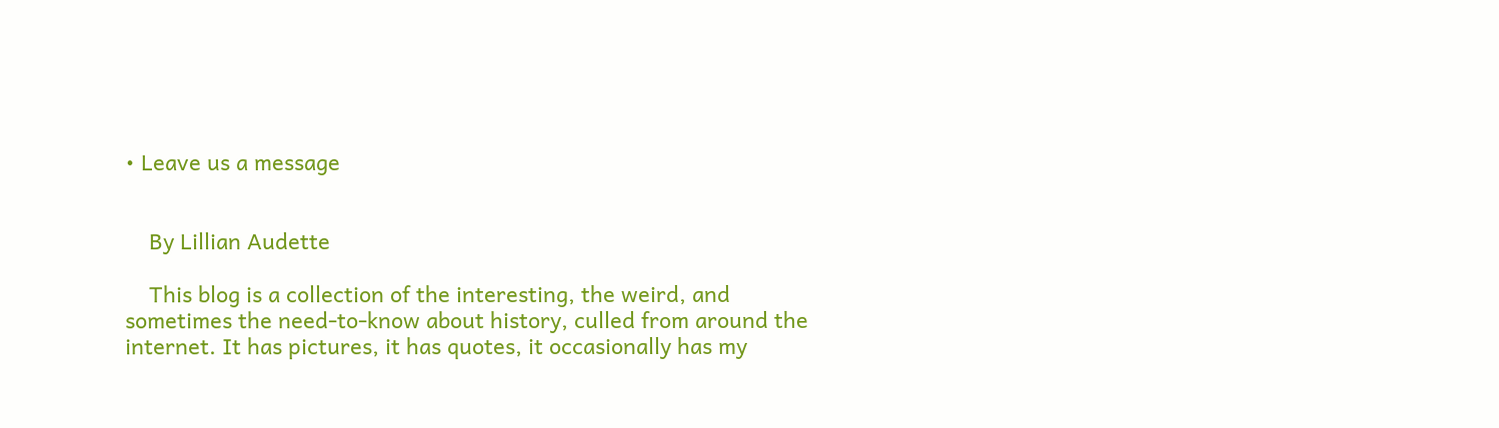• Leave us a message


    By Lillian Audette

    This blog is a collection of the interesting, the weird, and sometimes the need-to-know about history, culled from around the internet. It has pictures, it has quotes, it occasionally has my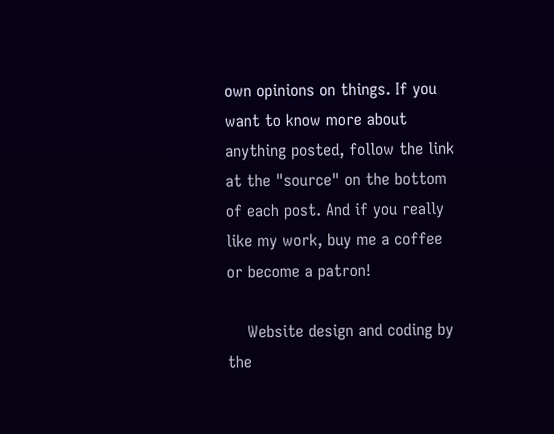own opinions on things. If you want to know more about anything posted, follow the link at the "source" on the bottom of each post. And if you really like my work, buy me a coffee or become a patron!

    Website design and coding by the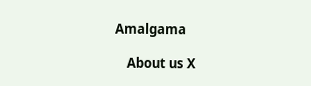Amalgama

    About us X